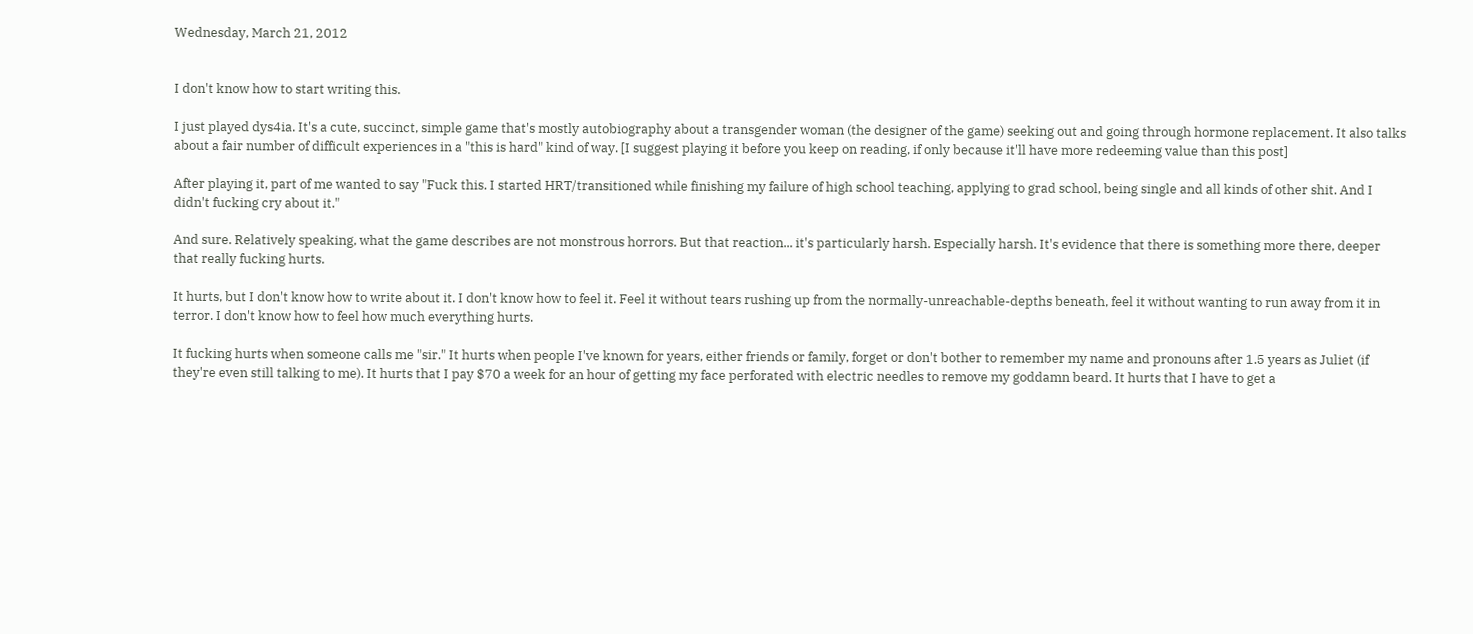Wednesday, March 21, 2012


I don't know how to start writing this.

I just played dys4ia. It's a cute, succinct, simple game that's mostly autobiography about a transgender woman (the designer of the game) seeking out and going through hormone replacement. It also talks about a fair number of difficult experiences in a "this is hard" kind of way. [I suggest playing it before you keep on reading, if only because it'll have more redeeming value than this post]

After playing it, part of me wanted to say "Fuck this. I started HRT/transitioned while finishing my failure of high school teaching, applying to grad school, being single and all kinds of other shit. And I didn't fucking cry about it."

And sure. Relatively speaking, what the game describes are not monstrous horrors. But that reaction... it's particularly harsh. Especially harsh. It's evidence that there is something more there, deeper that really fucking hurts.

It hurts, but I don't know how to write about it. I don't know how to feel it. Feel it without tears rushing up from the normally-unreachable-depths beneath, feel it without wanting to run away from it in terror. I don't know how to feel how much everything hurts.

It fucking hurts when someone calls me "sir." It hurts when people I've known for years, either friends or family, forget or don't bother to remember my name and pronouns after 1.5 years as Juliet (if they're even still talking to me). It hurts that I pay $70 a week for an hour of getting my face perforated with electric needles to remove my goddamn beard. It hurts that I have to get a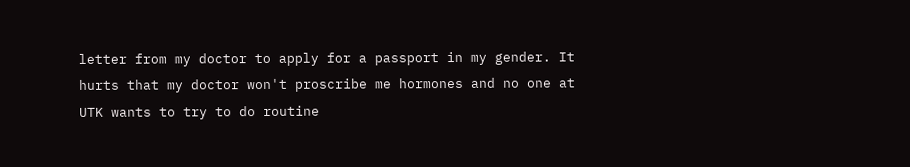letter from my doctor to apply for a passport in my gender. It hurts that my doctor won't proscribe me hormones and no one at UTK wants to try to do routine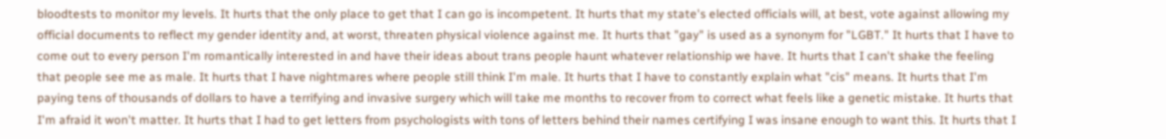bloodtests to monitor my levels. It hurts that the only place to get that I can go is incompetent. It hurts that my state's elected officials will, at best, vote against allowing my official documents to reflect my gender identity and, at worst, threaten physical violence against me. It hurts that "gay" is used as a synonym for "LGBT." It hurts that I have to come out to every person I'm romantically interested in and have their ideas about trans people haunt whatever relationship we have. It hurts that I can't shake the feeling that people see me as male. It hurts that I have nightmares where people still think I'm male. It hurts that I have to constantly explain what "cis" means. It hurts that I'm paying tens of thousands of dollars to have a terrifying and invasive surgery which will take me months to recover from to correct what feels like a genetic mistake. It hurts that I'm afraid it won't matter. It hurts that I had to get letters from psychologists with tons of letters behind their names certifying I was insane enough to want this. It hurts that I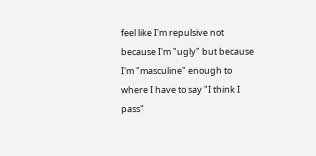feel like I'm repulsive not because I'm "ugly" but because I'm "masculine" enough to where I have to say "I think I pass"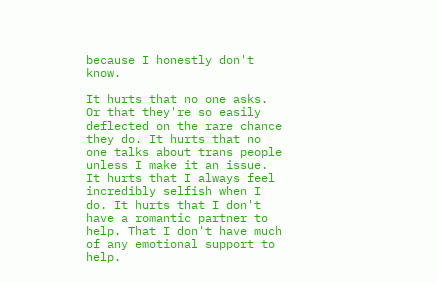because I honestly don't know.

It hurts that no one asks. Or that they're so easily deflected on the rare chance they do. It hurts that no one talks about trans people unless I make it an issue. It hurts that I always feel incredibly selfish when I do. It hurts that I don't have a romantic partner to help. That I don't have much of any emotional support to help.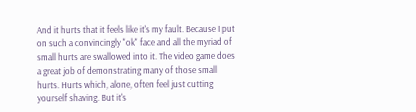And it hurts that it feels like it's my fault. Because I put on such a convincingly "ok" face and all the myriad of small hurts are swallowed into it. The video game does a great job of demonstrating many of those small hurts. Hurts which, alone, often feel just cutting yourself shaving. But it's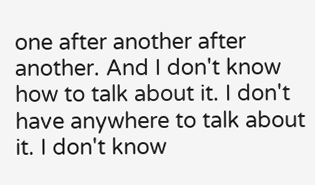one after another after another. And I don't know how to talk about it. I don't have anywhere to talk about it. I don't know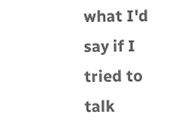what I'd say if I tried to talk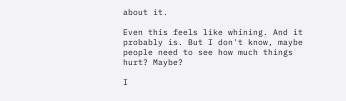about it.

Even this feels like whining. And it probably is. But I don't know, maybe people need to see how much things hurt? Maybe?

I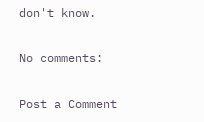don't know.

No comments:

Post a Comment